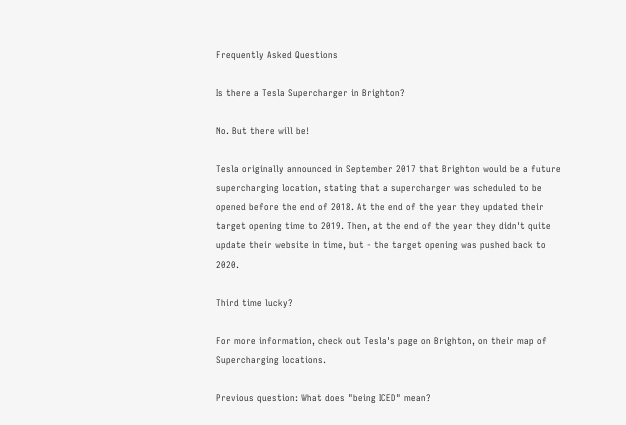Frequently Asked Questions

Is there a Tesla Supercharger in Brighton?

No. But there will be!

Tesla originally announced in September 2017 that Brighton would be a future supercharging location, stating that a supercharger was scheduled to be opened before the end of 2018. At the end of the year they updated their target opening time to 2019. Then, at the end of the year they didn't quite update their website in time, but - the target opening was pushed back to 2020.

Third time lucky?

For more information, check out Tesla's page on Brighton, on their map of Supercharging locations.

Previous question: What does "being ICED" mean?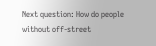Next question: How do people without off-street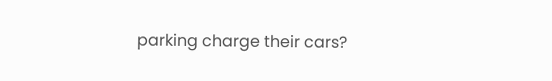parking charge their cars?